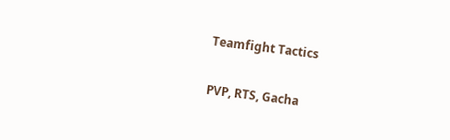Teamfight Tactics

PVP, RTS, Gacha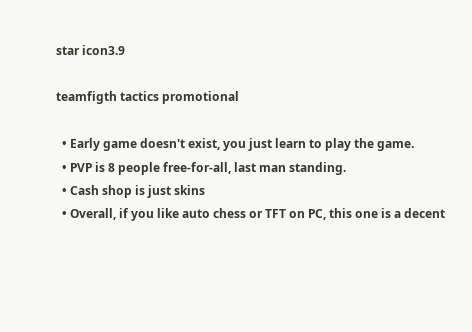star icon3.9

teamfigth tactics promotional

  • Early game doesn't exist, you just learn to play the game.
  • PVP is 8 people free-for-all, last man standing.
  • Cash shop is just skins
  • Overall, if you like auto chess or TFT on PC, this one is a decent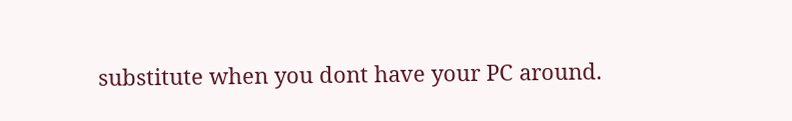substitute when you dont have your PC around.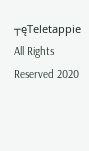┬ęTeletappie All Rights Reserved 2020